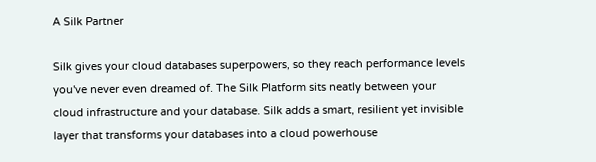A Silk Partner

Silk gives your cloud databases superpowers, so they reach performance levels you've never even dreamed of. The Silk Platform sits neatly between your cloud infrastructure and your database. Silk adds a smart, resilient yet invisible layer that transforms your databases into a cloud powerhouse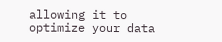allowing it to optimize your data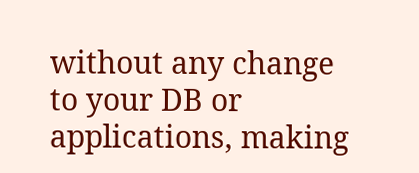without any change to your DB or applications, making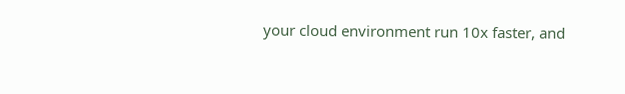your cloud environment run 10x faster, and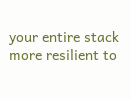your entire stack more resilient to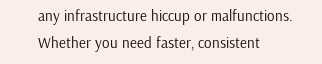any infrastructure hiccup or malfunctions. Whether you need faster, consistent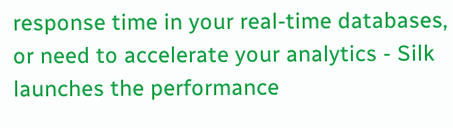response time in your real-time databases, or need to accelerate your analytics - Silk launches the performance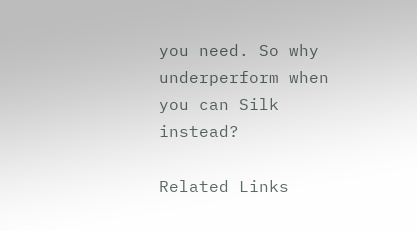you need. So why underperform when you can Silk instead?

Related Links